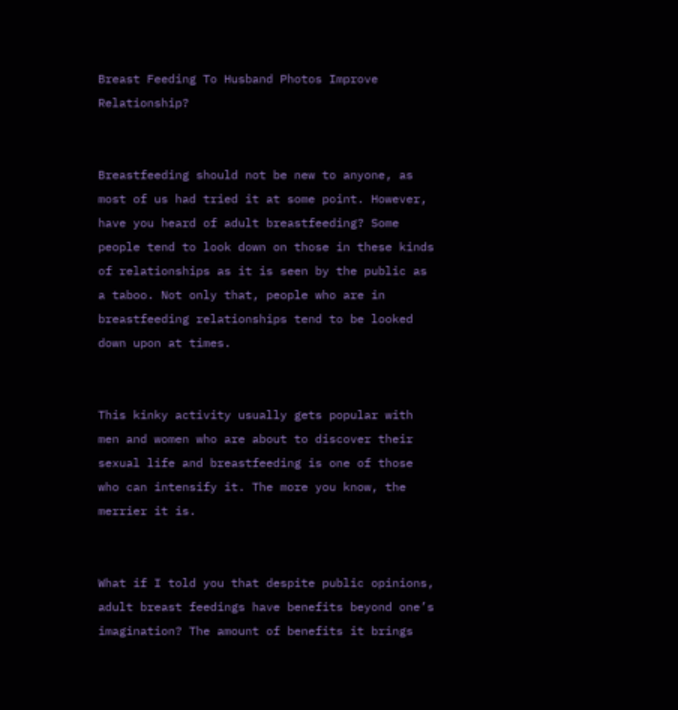Breast Feeding To Husband Photos Improve Relationship?


Breastfeeding should not be new to anyone, as most of us had tried it at some point. However, have you heard of adult breastfeeding? Some people tend to look down on those in these kinds of relationships as it is seen by the public as a taboo. Not only that, people who are in breastfeeding relationships tend to be looked down upon at times.


This kinky activity usually gets popular with men and women who are about to discover their sexual life and breastfeeding is one of those who can intensify it. The more you know, the merrier it is.


What if I told you that despite public opinions, adult breast feedings have benefits beyond one’s imagination? The amount of benefits it brings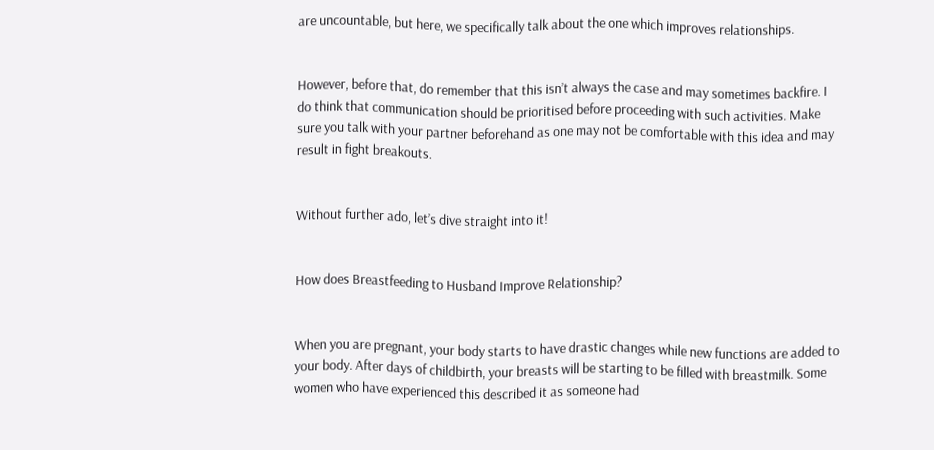are uncountable, but here, we specifically talk about the one which improves relationships.


However, before that, do remember that this isn’t always the case and may sometimes backfire. I do think that communication should be prioritised before proceeding with such activities. Make sure you talk with your partner beforehand as one may not be comfortable with this idea and may result in fight breakouts.


Without further ado, let’s dive straight into it!


How does Breastfeeding to Husband Improve Relationship?


When you are pregnant, your body starts to have drastic changes while new functions are added to your body. After days of childbirth, your breasts will be starting to be filled with breastmilk. Some women who have experienced this described it as someone had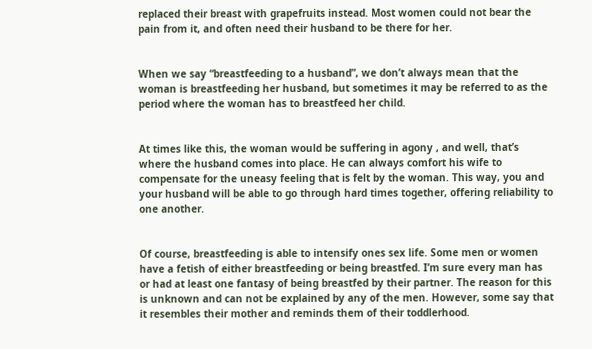replaced their breast with grapefruits instead. Most women could not bear the pain from it, and often need their husband to be there for her.


When we say “breastfeeding to a husband”, we don’t always mean that the woman is breastfeeding her husband, but sometimes it may be referred to as the period where the woman has to breastfeed her child.


At times like this, the woman would be suffering in agony , and well, that’s where the husband comes into place. He can always comfort his wife to compensate for the uneasy feeling that is felt by the woman. This way, you and your husband will be able to go through hard times together, offering reliability to one another.


Of course, breastfeeding is able to intensify ones sex life. Some men or women have a fetish of either breastfeeding or being breastfed. I’m sure every man has or had at least one fantasy of being breastfed by their partner. The reason for this is unknown and can not be explained by any of the men. However, some say that it resembles their mother and reminds them of their toddlerhood.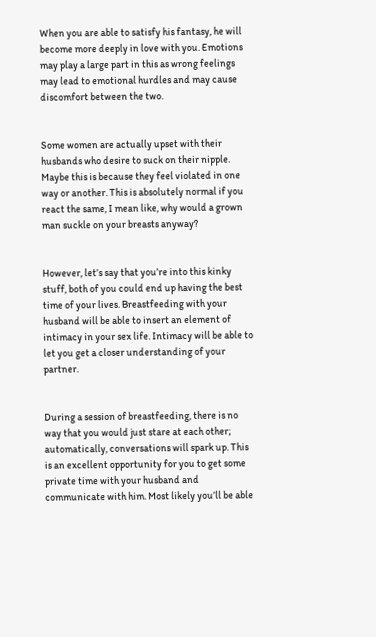When you are able to satisfy his fantasy, he will become more deeply in love with you. Emotions may play a large part in this as wrong feelings may lead to emotional hurdles and may cause discomfort between the two.


Some women are actually upset with their husbands who desire to suck on their nipple. Maybe this is because they feel violated in one way or another. This is absolutely normal if you react the same, I mean like, why would a grown man suckle on your breasts anyway?


However, let’s say that you’re into this kinky stuff, both of you could end up having the best time of your lives. Breastfeeding with your husband will be able to insert an element of intimacy in your sex life. Intimacy will be able to let you get a closer understanding of your partner.


During a session of breastfeeding, there is no way that you would just stare at each other; automatically, conversations will spark up. This is an excellent opportunity for you to get some private time with your husband and communicate with him. Most likely you’ll be able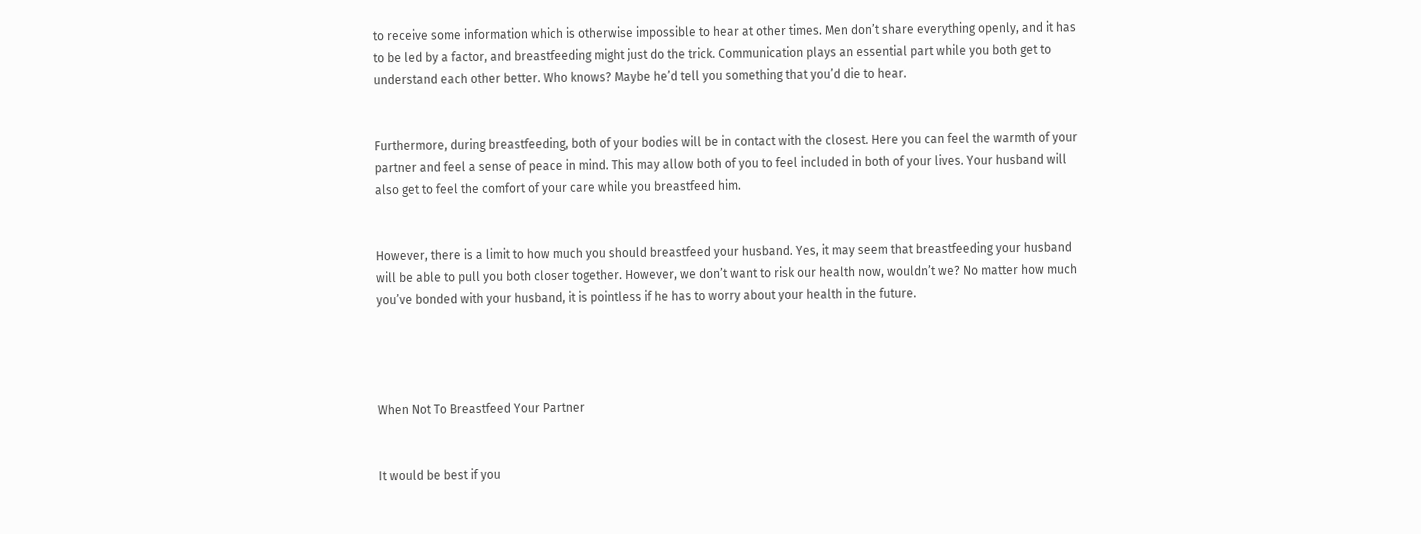to receive some information which is otherwise impossible to hear at other times. Men don’t share everything openly, and it has to be led by a factor, and breastfeeding might just do the trick. Communication plays an essential part while you both get to understand each other better. Who knows? Maybe he’d tell you something that you’d die to hear.


Furthermore, during breastfeeding, both of your bodies will be in contact with the closest. Here you can feel the warmth of your partner and feel a sense of peace in mind. This may allow both of you to feel included in both of your lives. Your husband will also get to feel the comfort of your care while you breastfeed him.


However, there is a limit to how much you should breastfeed your husband. Yes, it may seem that breastfeeding your husband will be able to pull you both closer together. However, we don’t want to risk our health now, wouldn’t we? No matter how much you’ve bonded with your husband, it is pointless if he has to worry about your health in the future.




When Not To Breastfeed Your Partner


It would be best if you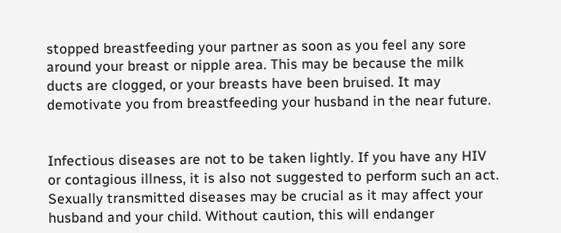stopped breastfeeding your partner as soon as you feel any sore around your breast or nipple area. This may be because the milk ducts are clogged, or your breasts have been bruised. It may demotivate you from breastfeeding your husband in the near future.


Infectious diseases are not to be taken lightly. If you have any HIV or contagious illness, it is also not suggested to perform such an act. Sexually transmitted diseases may be crucial as it may affect your husband and your child. Without caution, this will endanger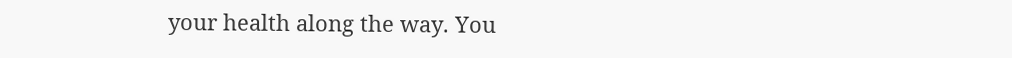your health along the way. You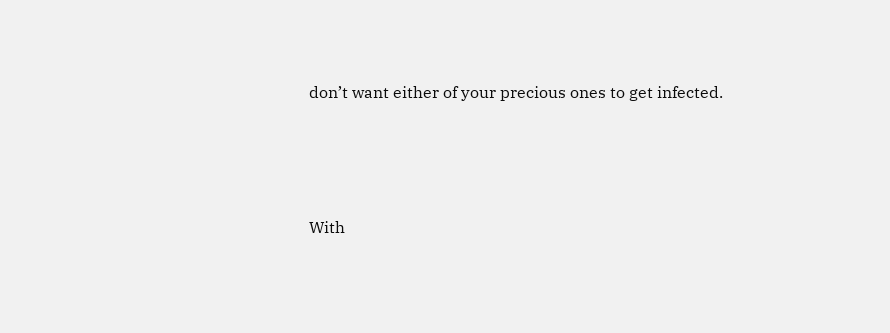don’t want either of your precious ones to get infected.




With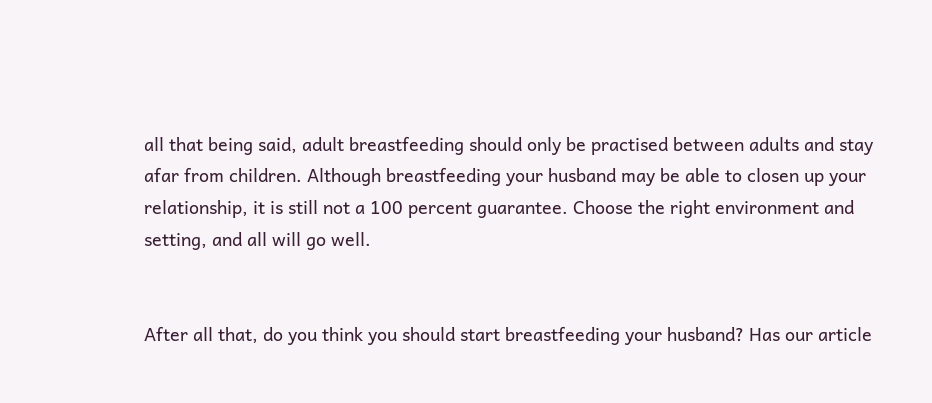all that being said, adult breastfeeding should only be practised between adults and stay afar from children. Although breastfeeding your husband may be able to closen up your relationship, it is still not a 100 percent guarantee. Choose the right environment and setting, and all will go well.


After all that, do you think you should start breastfeeding your husband? Has our article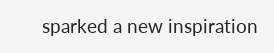sparked a new inspiration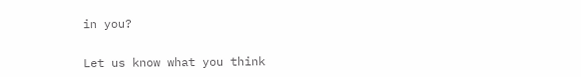in you?


Let us know what you think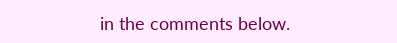in the comments below.